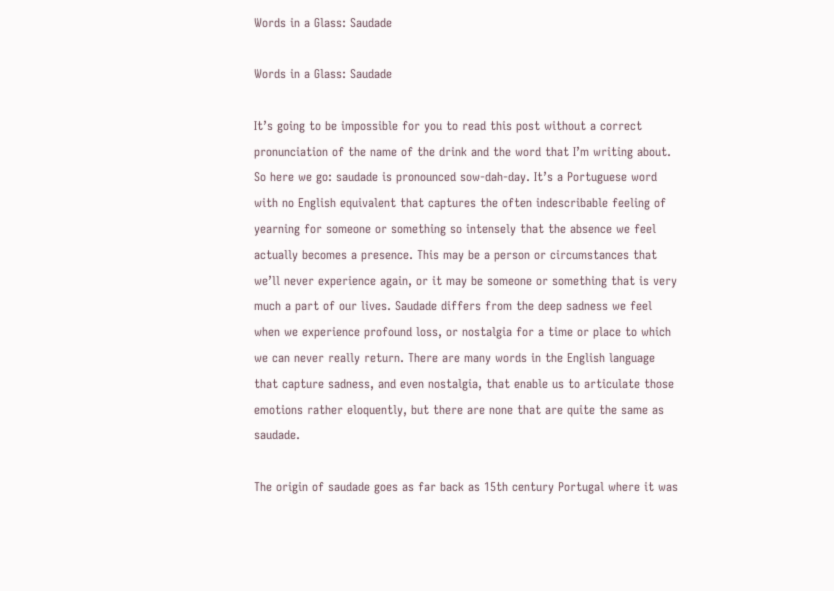Words in a Glass: Saudade

Words in a Glass: Saudade

It’s going to be impossible for you to read this post without a correct pronunciation of the name of the drink and the word that I’m writing about. So here we go: saudade is pronounced sow-dah-day. It’s a Portuguese word with no English equivalent that captures the often indescribable feeling of yearning for someone or something so intensely that the absence we feel actually becomes a presence. This may be a person or circumstances that we’ll never experience again, or it may be someone or something that is very much a part of our lives. Saudade differs from the deep sadness we feel when we experience profound loss, or nostalgia for a time or place to which we can never really return. There are many words in the English language that capture sadness, and even nostalgia, that enable us to articulate those emotions rather eloquently, but there are none that are quite the same as saudade.

The origin of saudade goes as far back as 15th century Portugal where it was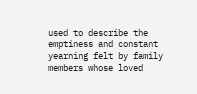used to describe the emptiness and constant yearning felt by family members whose loved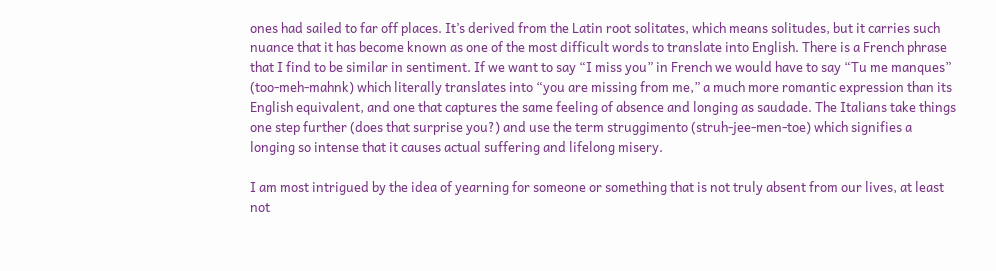ones had sailed to far off places. It’s derived from the Latin root solitates, which means solitudes, but it carries such nuance that it has become known as one of the most difficult words to translate into English. There is a French phrase that I find to be similar in sentiment. If we want to say “I miss you” in French we would have to say “Tu me manques” (too-meh-mahnk) which literally translates into “you are missing from me,” a much more romantic expression than its English equivalent, and one that captures the same feeling of absence and longing as saudade. The Italians take things one step further (does that surprise you?) and use the term struggimento (struh-jee-men-toe) which signifies a longing so intense that it causes actual suffering and lifelong misery.

I am most intrigued by the idea of yearning for someone or something that is not truly absent from our lives, at least not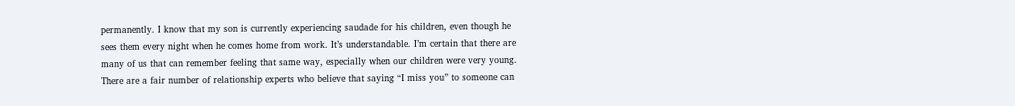permanently. I know that my son is currently experiencing saudade for his children, even though he sees them every night when he comes home from work. It’s understandable. I’m certain that there are many of us that can remember feeling that same way, especially when our children were very young. There are a fair number of relationship experts who believe that saying “I miss you” to someone can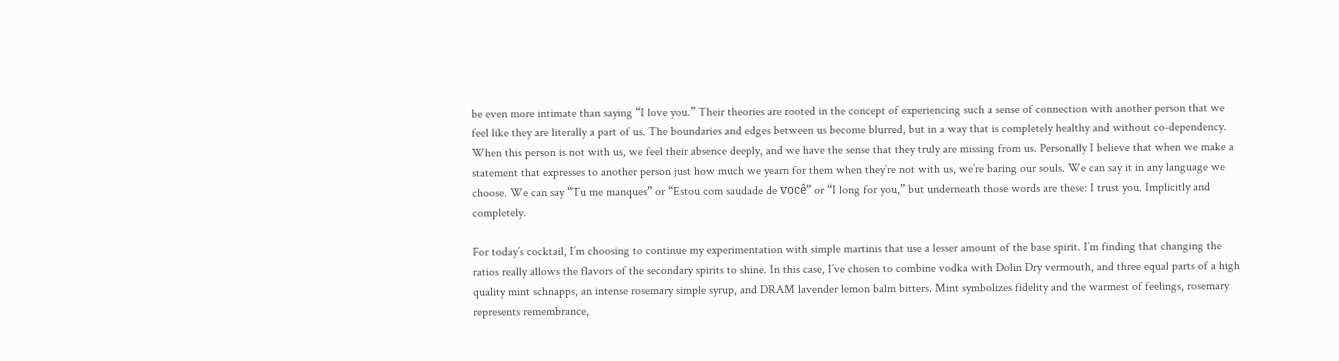be even more intimate than saying “I love you.” Their theories are rooted in the concept of experiencing such a sense of connection with another person that we feel like they are literally a part of us. The boundaries and edges between us become blurred, but in a way that is completely healthy and without co-dependency. When this person is not with us, we feel their absence deeply, and we have the sense that they truly are missing from us. Personally I believe that when we make a statement that expresses to another person just how much we yearn for them when they’re not with us, we’re baring our souls. We can say it in any language we choose. We can say “Tu me manques” or “Estou com saudade de você” or “I long for you,” but underneath those words are these: I trust you. Implicitly and completely.

For today’s cocktail, I’m choosing to continue my experimentation with simple martinis that use a lesser amount of the base spirit. I’m finding that changing the ratios really allows the flavors of the secondary spirits to shine. In this case, I’ve chosen to combine vodka with Dolin Dry vermouth, and three equal parts of a high quality mint schnapps, an intense rosemary simple syrup, and DRAM lavender lemon balm bitters. Mint symbolizes fidelity and the warmest of feelings, rosemary represents remembrance,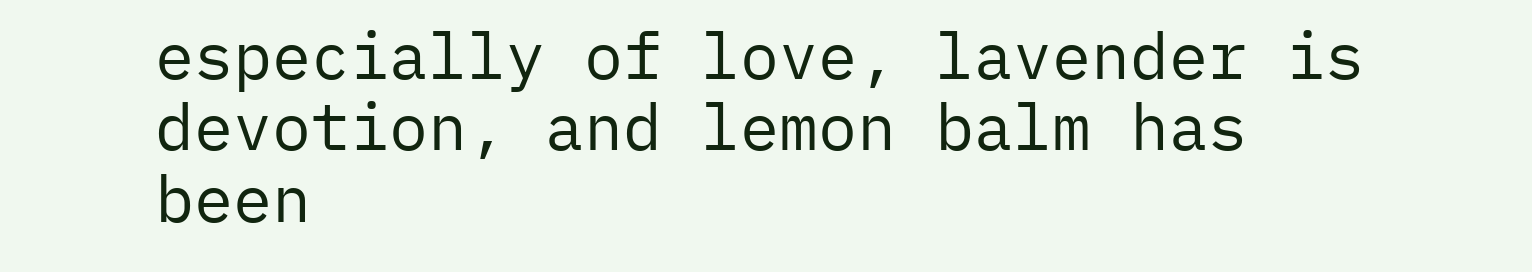especially of love, lavender is devotion, and lemon balm has been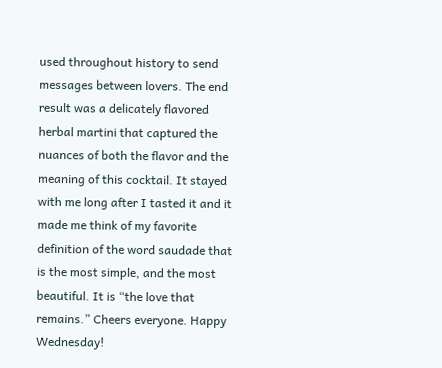used throughout history to send messages between lovers. The end result was a delicately flavored herbal martini that captured the nuances of both the flavor and the meaning of this cocktail. It stayed with me long after I tasted it and it made me think of my favorite definition of the word saudade that is the most simple, and the most beautiful. It is “the love that remains.” Cheers everyone. Happy Wednesday!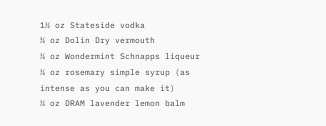1½ oz Stateside vodka
¾ oz Dolin Dry vermouth
¼ oz Wondermint Schnapps liqueur
¼ oz rosemary simple syrup (as intense as you can make it)
¼ oz DRAM lavender lemon balm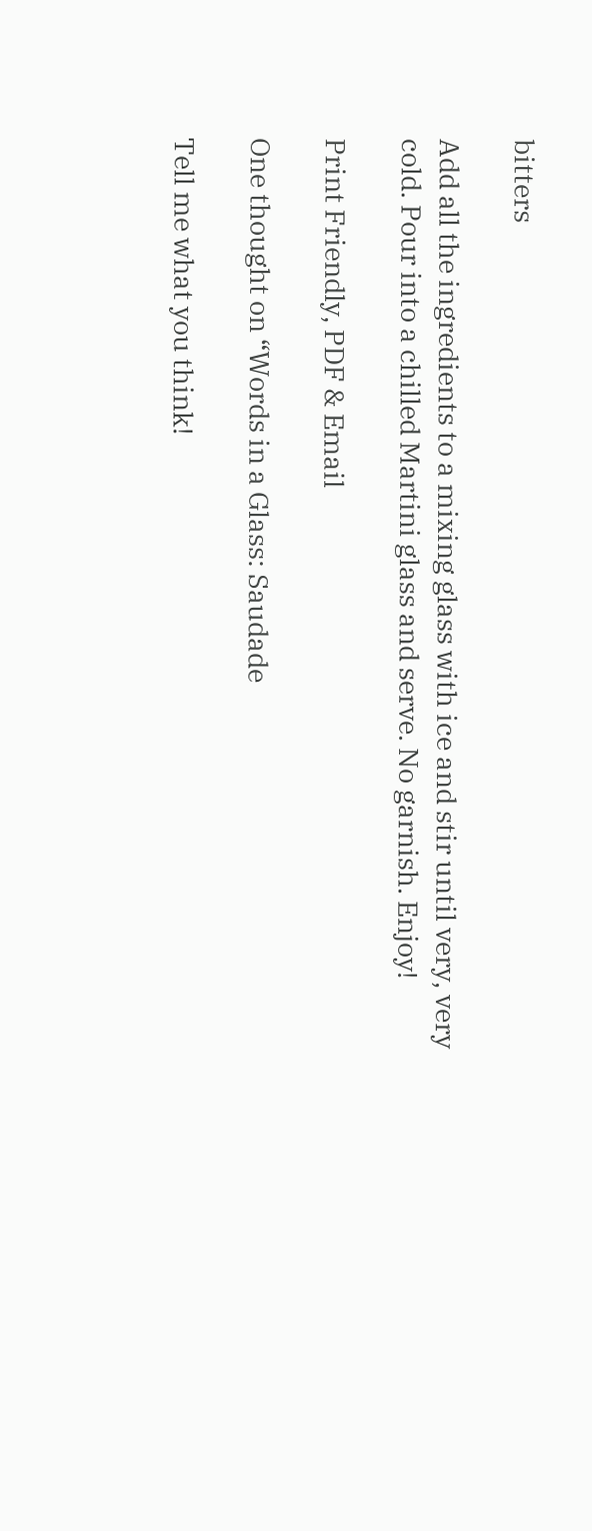bitters

Add all the ingredients to a mixing glass with ice and stir until very, very cold. Pour into a chilled Martini glass and serve. No garnish. Enjoy!

Print Friendly, PDF & Email

One thought on “Words in a Glass: Saudade

Tell me what you think!